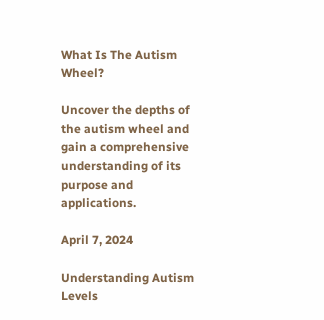What Is The Autism Wheel?

Uncover the depths of the autism wheel and gain a comprehensive understanding of its purpose and applications.

April 7, 2024

Understanding Autism Levels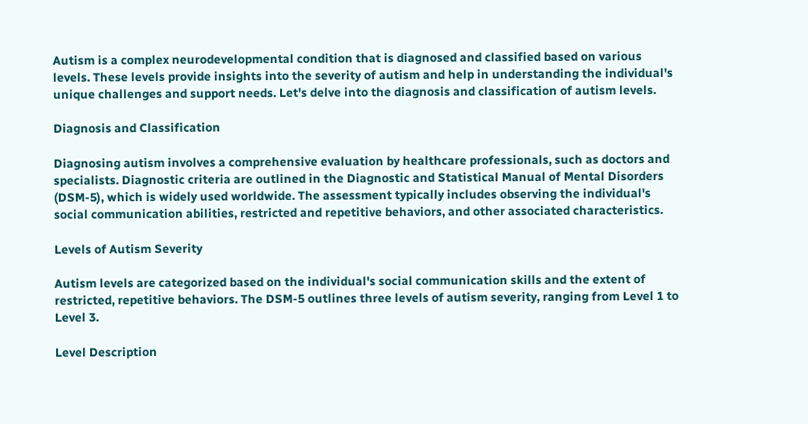Autism is a complex neurodevelopmental condition that is diagnosed and classified based on various levels. These levels provide insights into the severity of autism and help in understanding the individual's unique challenges and support needs. Let's delve into the diagnosis and classification of autism levels.

Diagnosis and Classification

Diagnosing autism involves a comprehensive evaluation by healthcare professionals, such as doctors and specialists. Diagnostic criteria are outlined in the Diagnostic and Statistical Manual of Mental Disorders (DSM-5), which is widely used worldwide. The assessment typically includes observing the individual's social communication abilities, restricted and repetitive behaviors, and other associated characteristics.

Levels of Autism Severity

Autism levels are categorized based on the individual's social communication skills and the extent of restricted, repetitive behaviors. The DSM-5 outlines three levels of autism severity, ranging from Level 1 to Level 3.

Level Description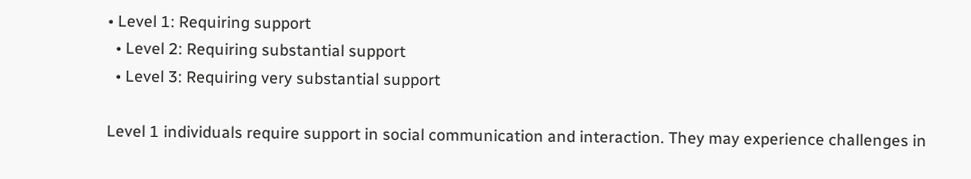• Level 1: Requiring support
  • Level 2: Requiring substantial support
  • Level 3: Requiring very substantial support

Level 1 individuals require support in social communication and interaction. They may experience challenges in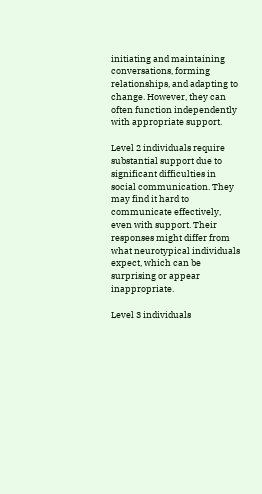initiating and maintaining conversations, forming relationships, and adapting to change. However, they can often function independently with appropriate support.

Level 2 individuals require substantial support due to significant difficulties in social communication. They may find it hard to communicate effectively, even with support. Their responses might differ from what neurotypical individuals expect, which can be surprising or appear inappropriate.

Level 3 individuals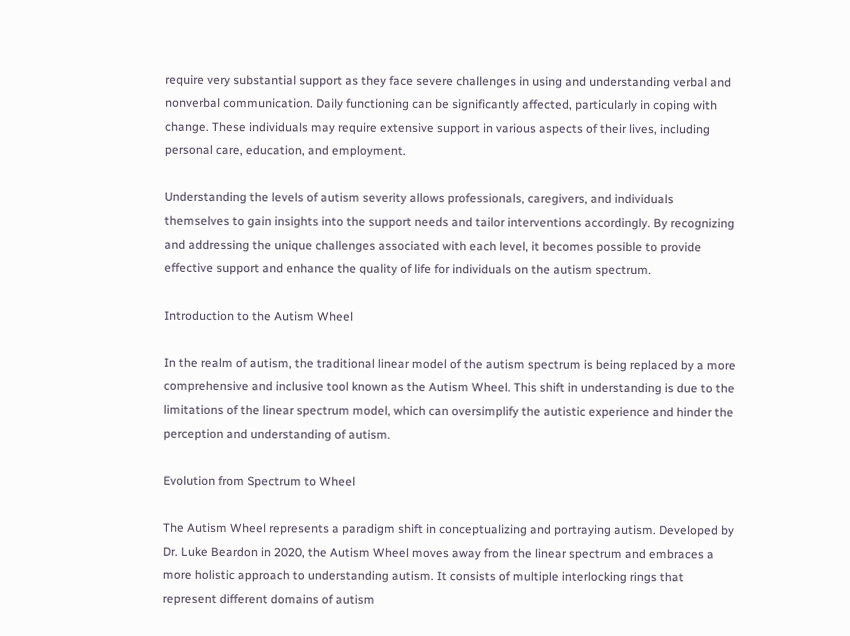require very substantial support as they face severe challenges in using and understanding verbal and nonverbal communication. Daily functioning can be significantly affected, particularly in coping with change. These individuals may require extensive support in various aspects of their lives, including personal care, education, and employment.

Understanding the levels of autism severity allows professionals, caregivers, and individuals themselves to gain insights into the support needs and tailor interventions accordingly. By recognizing and addressing the unique challenges associated with each level, it becomes possible to provide effective support and enhance the quality of life for individuals on the autism spectrum.

Introduction to the Autism Wheel

In the realm of autism, the traditional linear model of the autism spectrum is being replaced by a more comprehensive and inclusive tool known as the Autism Wheel. This shift in understanding is due to the limitations of the linear spectrum model, which can oversimplify the autistic experience and hinder the perception and understanding of autism.

Evolution from Spectrum to Wheel

The Autism Wheel represents a paradigm shift in conceptualizing and portraying autism. Developed by Dr. Luke Beardon in 2020, the Autism Wheel moves away from the linear spectrum and embraces a more holistic approach to understanding autism. It consists of multiple interlocking rings that represent different domains of autism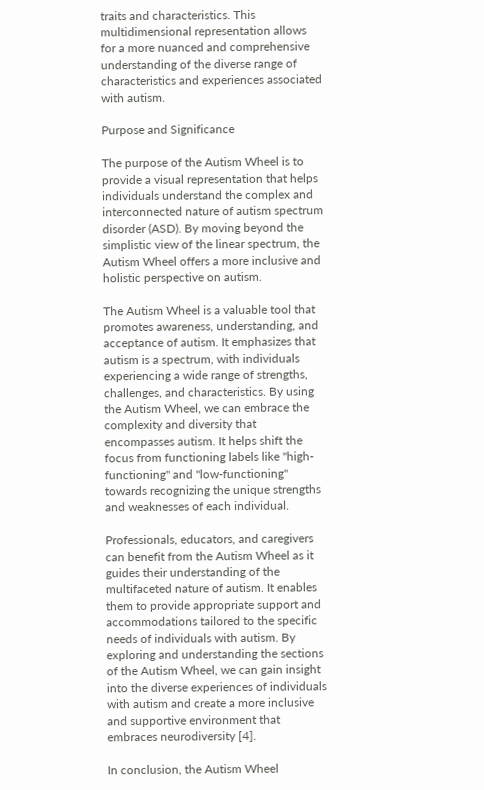traits and characteristics. This multidimensional representation allows for a more nuanced and comprehensive understanding of the diverse range of characteristics and experiences associated with autism.

Purpose and Significance

The purpose of the Autism Wheel is to provide a visual representation that helps individuals understand the complex and interconnected nature of autism spectrum disorder (ASD). By moving beyond the simplistic view of the linear spectrum, the Autism Wheel offers a more inclusive and holistic perspective on autism.

The Autism Wheel is a valuable tool that promotes awareness, understanding, and acceptance of autism. It emphasizes that autism is a spectrum, with individuals experiencing a wide range of strengths, challenges, and characteristics. By using the Autism Wheel, we can embrace the complexity and diversity that encompasses autism. It helps shift the focus from functioning labels like "high-functioning" and "low-functioning" towards recognizing the unique strengths and weaknesses of each individual.

Professionals, educators, and caregivers can benefit from the Autism Wheel as it guides their understanding of the multifaceted nature of autism. It enables them to provide appropriate support and accommodations tailored to the specific needs of individuals with autism. By exploring and understanding the sections of the Autism Wheel, we can gain insight into the diverse experiences of individuals with autism and create a more inclusive and supportive environment that embraces neurodiversity [4].

In conclusion, the Autism Wheel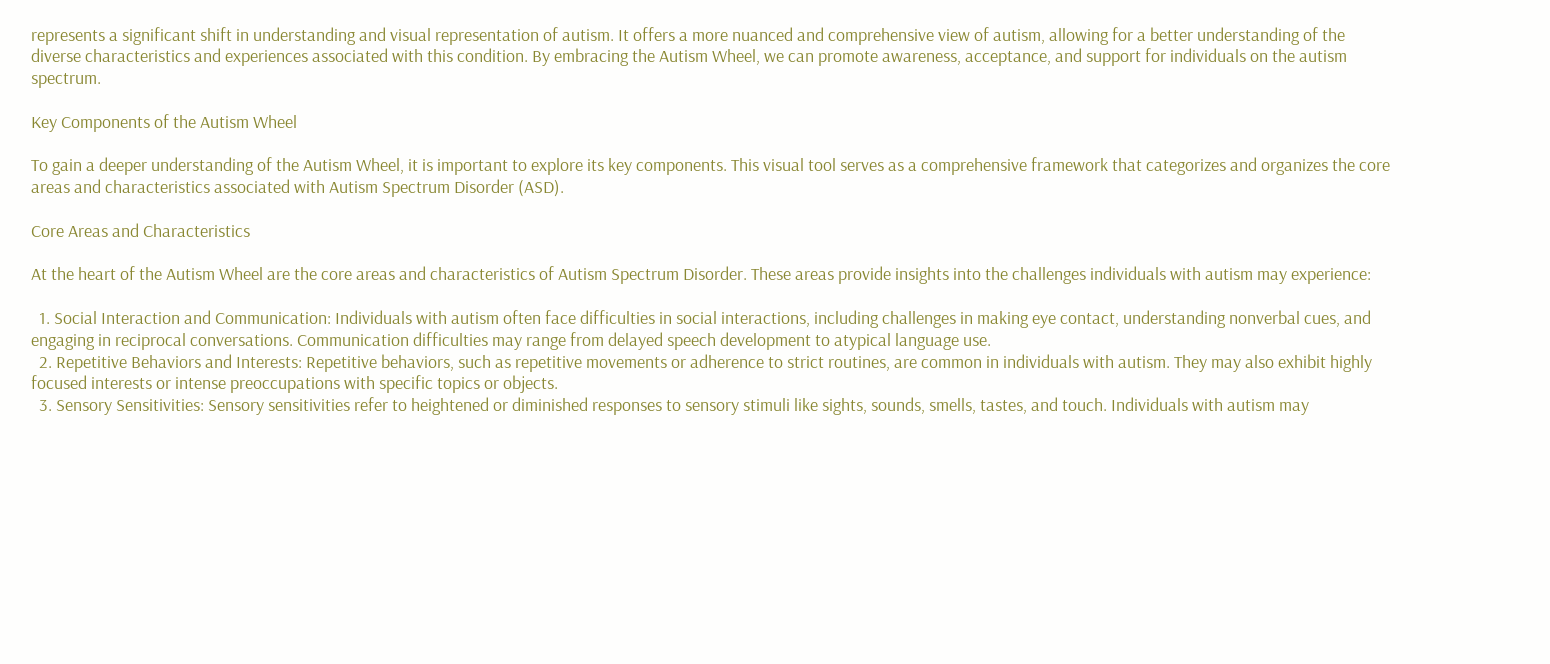represents a significant shift in understanding and visual representation of autism. It offers a more nuanced and comprehensive view of autism, allowing for a better understanding of the diverse characteristics and experiences associated with this condition. By embracing the Autism Wheel, we can promote awareness, acceptance, and support for individuals on the autism spectrum.

Key Components of the Autism Wheel

To gain a deeper understanding of the Autism Wheel, it is important to explore its key components. This visual tool serves as a comprehensive framework that categorizes and organizes the core areas and characteristics associated with Autism Spectrum Disorder (ASD).

Core Areas and Characteristics

At the heart of the Autism Wheel are the core areas and characteristics of Autism Spectrum Disorder. These areas provide insights into the challenges individuals with autism may experience:

  1. Social Interaction and Communication: Individuals with autism often face difficulties in social interactions, including challenges in making eye contact, understanding nonverbal cues, and engaging in reciprocal conversations. Communication difficulties may range from delayed speech development to atypical language use.
  2. Repetitive Behaviors and Interests: Repetitive behaviors, such as repetitive movements or adherence to strict routines, are common in individuals with autism. They may also exhibit highly focused interests or intense preoccupations with specific topics or objects.
  3. Sensory Sensitivities: Sensory sensitivities refer to heightened or diminished responses to sensory stimuli like sights, sounds, smells, tastes, and touch. Individuals with autism may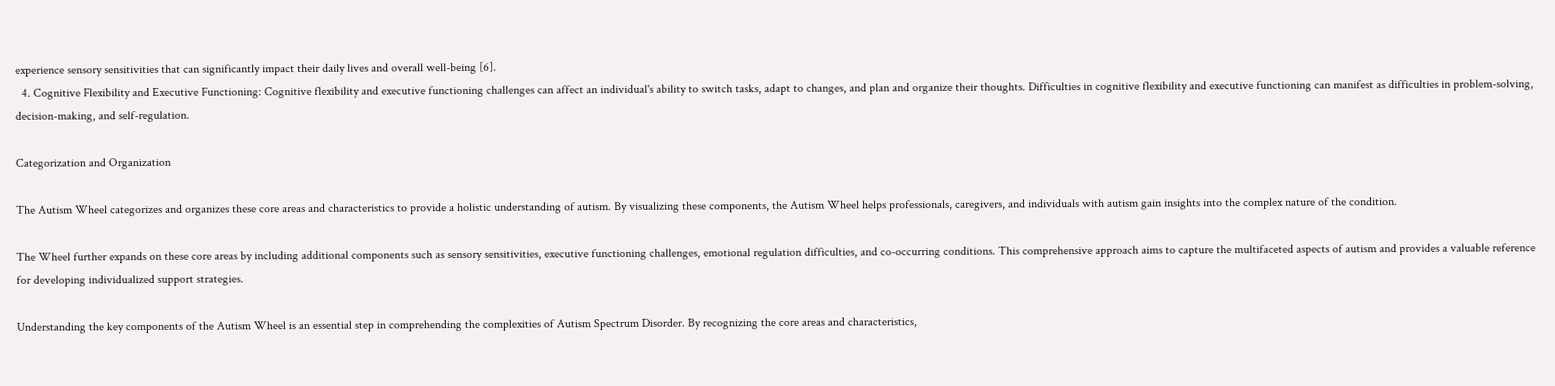experience sensory sensitivities that can significantly impact their daily lives and overall well-being [6].
  4. Cognitive Flexibility and Executive Functioning: Cognitive flexibility and executive functioning challenges can affect an individual's ability to switch tasks, adapt to changes, and plan and organize their thoughts. Difficulties in cognitive flexibility and executive functioning can manifest as difficulties in problem-solving, decision-making, and self-regulation.

Categorization and Organization

The Autism Wheel categorizes and organizes these core areas and characteristics to provide a holistic understanding of autism. By visualizing these components, the Autism Wheel helps professionals, caregivers, and individuals with autism gain insights into the complex nature of the condition.

The Wheel further expands on these core areas by including additional components such as sensory sensitivities, executive functioning challenges, emotional regulation difficulties, and co-occurring conditions. This comprehensive approach aims to capture the multifaceted aspects of autism and provides a valuable reference for developing individualized support strategies.

Understanding the key components of the Autism Wheel is an essential step in comprehending the complexities of Autism Spectrum Disorder. By recognizing the core areas and characteristics,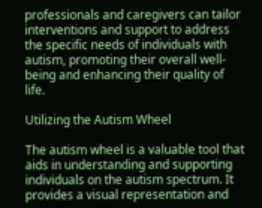professionals and caregivers can tailor interventions and support to address the specific needs of individuals with autism, promoting their overall well-being and enhancing their quality of life.

Utilizing the Autism Wheel

The autism wheel is a valuable tool that aids in understanding and supporting individuals on the autism spectrum. It provides a visual representation and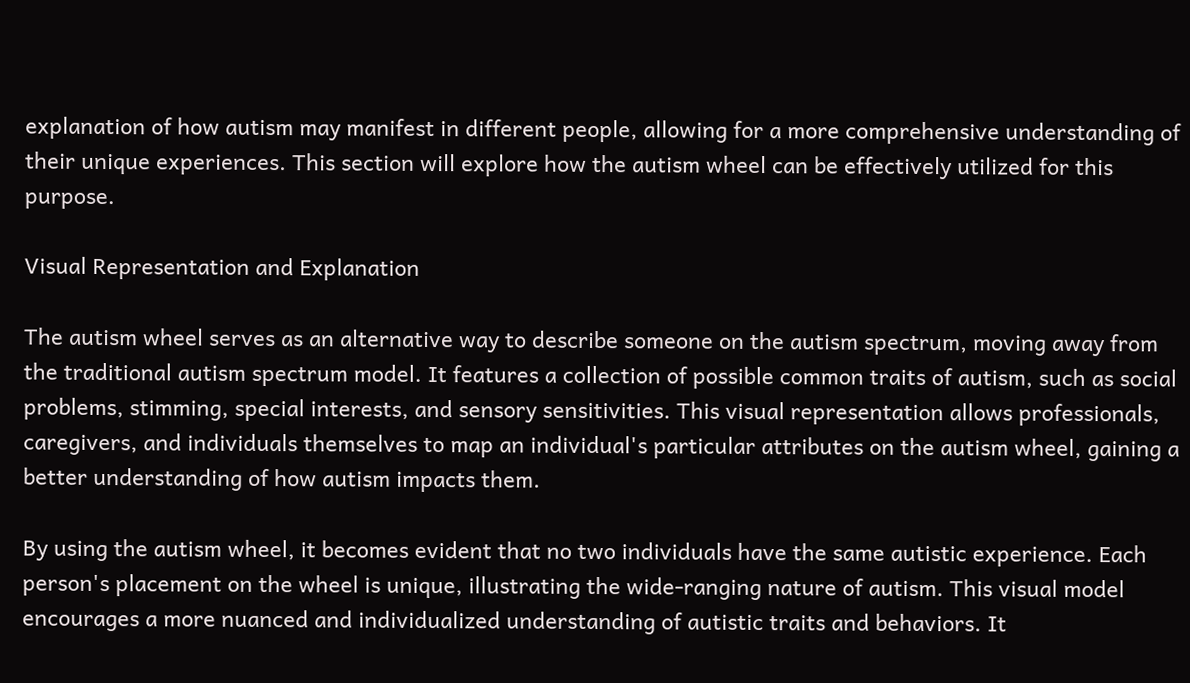explanation of how autism may manifest in different people, allowing for a more comprehensive understanding of their unique experiences. This section will explore how the autism wheel can be effectively utilized for this purpose.

Visual Representation and Explanation

The autism wheel serves as an alternative way to describe someone on the autism spectrum, moving away from the traditional autism spectrum model. It features a collection of possible common traits of autism, such as social problems, stimming, special interests, and sensory sensitivities. This visual representation allows professionals, caregivers, and individuals themselves to map an individual's particular attributes on the autism wheel, gaining a better understanding of how autism impacts them.

By using the autism wheel, it becomes evident that no two individuals have the same autistic experience. Each person's placement on the wheel is unique, illustrating the wide-ranging nature of autism. This visual model encourages a more nuanced and individualized understanding of autistic traits and behaviors. It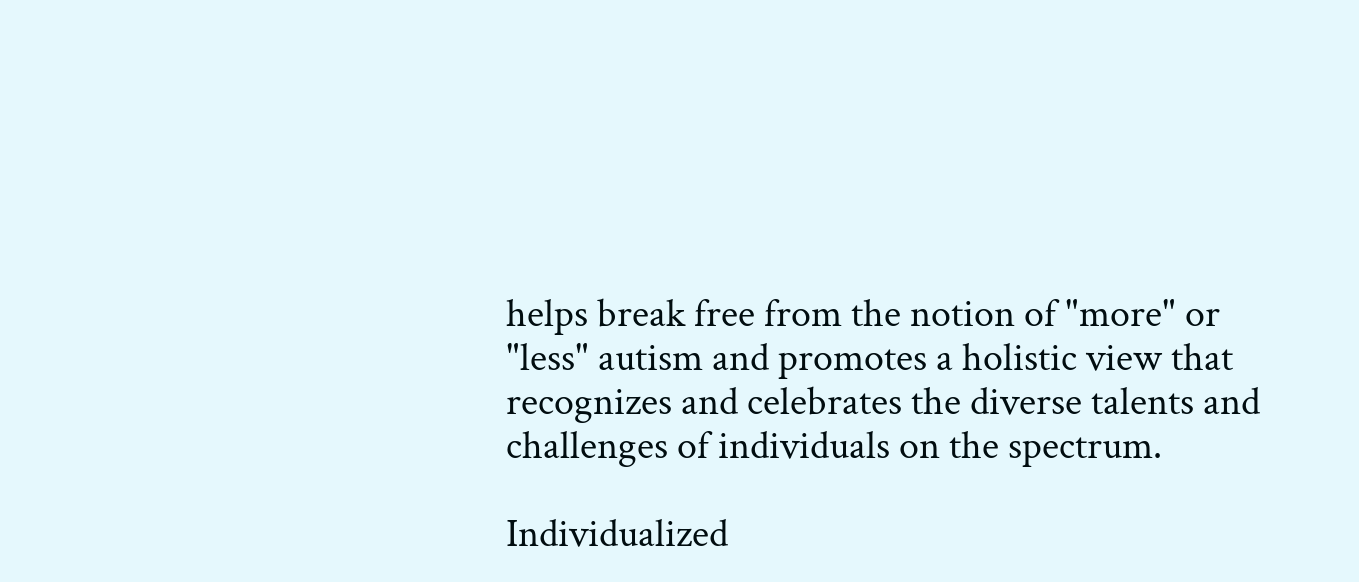helps break free from the notion of "more" or "less" autism and promotes a holistic view that recognizes and celebrates the diverse talents and challenges of individuals on the spectrum.

Individualized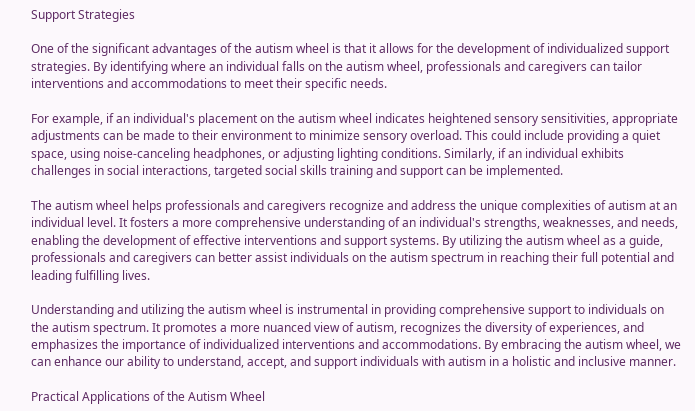Support Strategies

One of the significant advantages of the autism wheel is that it allows for the development of individualized support strategies. By identifying where an individual falls on the autism wheel, professionals and caregivers can tailor interventions and accommodations to meet their specific needs.

For example, if an individual's placement on the autism wheel indicates heightened sensory sensitivities, appropriate adjustments can be made to their environment to minimize sensory overload. This could include providing a quiet space, using noise-canceling headphones, or adjusting lighting conditions. Similarly, if an individual exhibits challenges in social interactions, targeted social skills training and support can be implemented.

The autism wheel helps professionals and caregivers recognize and address the unique complexities of autism at an individual level. It fosters a more comprehensive understanding of an individual's strengths, weaknesses, and needs, enabling the development of effective interventions and support systems. By utilizing the autism wheel as a guide, professionals and caregivers can better assist individuals on the autism spectrum in reaching their full potential and leading fulfilling lives.

Understanding and utilizing the autism wheel is instrumental in providing comprehensive support to individuals on the autism spectrum. It promotes a more nuanced view of autism, recognizes the diversity of experiences, and emphasizes the importance of individualized interventions and accommodations. By embracing the autism wheel, we can enhance our ability to understand, accept, and support individuals with autism in a holistic and inclusive manner.

Practical Applications of the Autism Wheel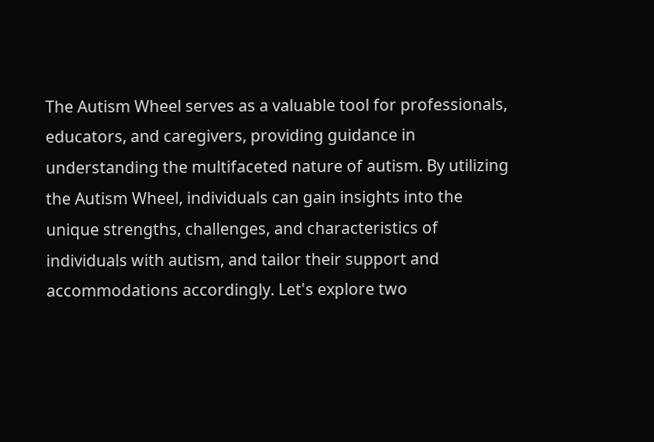The Autism Wheel serves as a valuable tool for professionals, educators, and caregivers, providing guidance in understanding the multifaceted nature of autism. By utilizing the Autism Wheel, individuals can gain insights into the unique strengths, challenges, and characteristics of individuals with autism, and tailor their support and accommodations accordingly. Let's explore two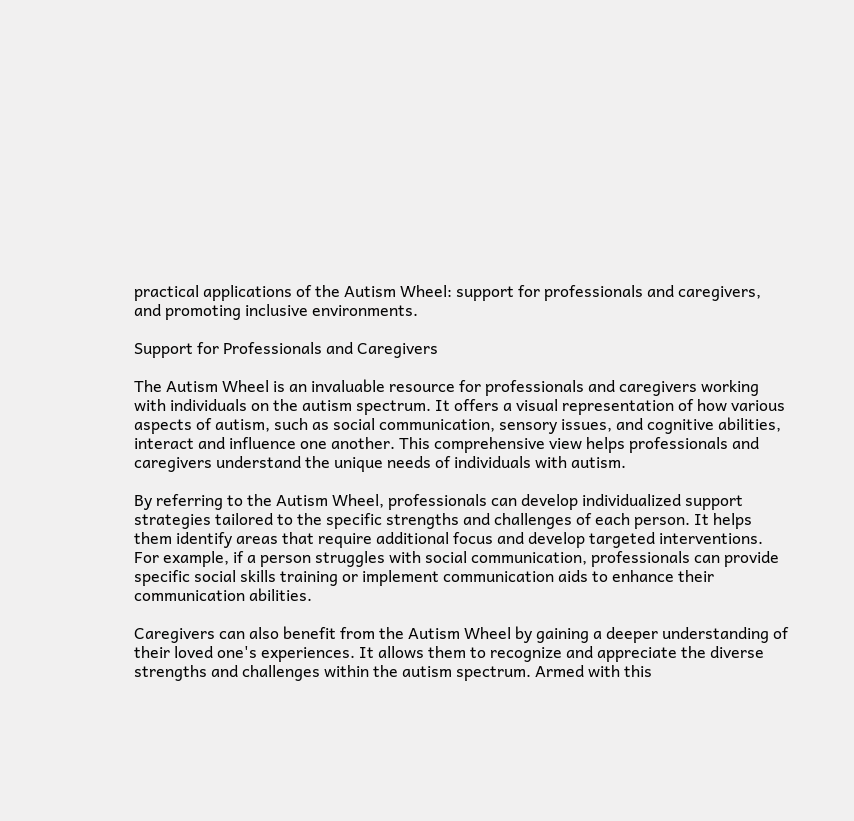practical applications of the Autism Wheel: support for professionals and caregivers, and promoting inclusive environments.

Support for Professionals and Caregivers

The Autism Wheel is an invaluable resource for professionals and caregivers working with individuals on the autism spectrum. It offers a visual representation of how various aspects of autism, such as social communication, sensory issues, and cognitive abilities, interact and influence one another. This comprehensive view helps professionals and caregivers understand the unique needs of individuals with autism.

By referring to the Autism Wheel, professionals can develop individualized support strategies tailored to the specific strengths and challenges of each person. It helps them identify areas that require additional focus and develop targeted interventions. For example, if a person struggles with social communication, professionals can provide specific social skills training or implement communication aids to enhance their communication abilities.

Caregivers can also benefit from the Autism Wheel by gaining a deeper understanding of their loved one's experiences. It allows them to recognize and appreciate the diverse strengths and challenges within the autism spectrum. Armed with this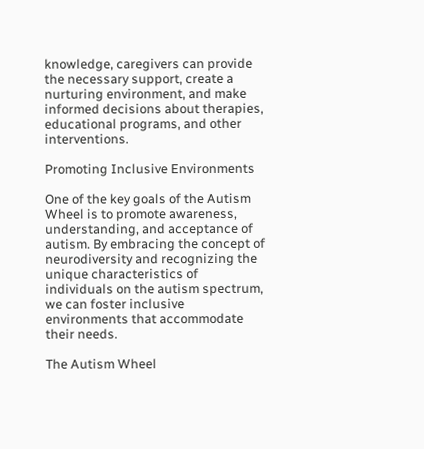knowledge, caregivers can provide the necessary support, create a nurturing environment, and make informed decisions about therapies, educational programs, and other interventions.

Promoting Inclusive Environments

One of the key goals of the Autism Wheel is to promote awareness, understanding, and acceptance of autism. By embracing the concept of neurodiversity and recognizing the unique characteristics of individuals on the autism spectrum, we can foster inclusive environments that accommodate their needs.

The Autism Wheel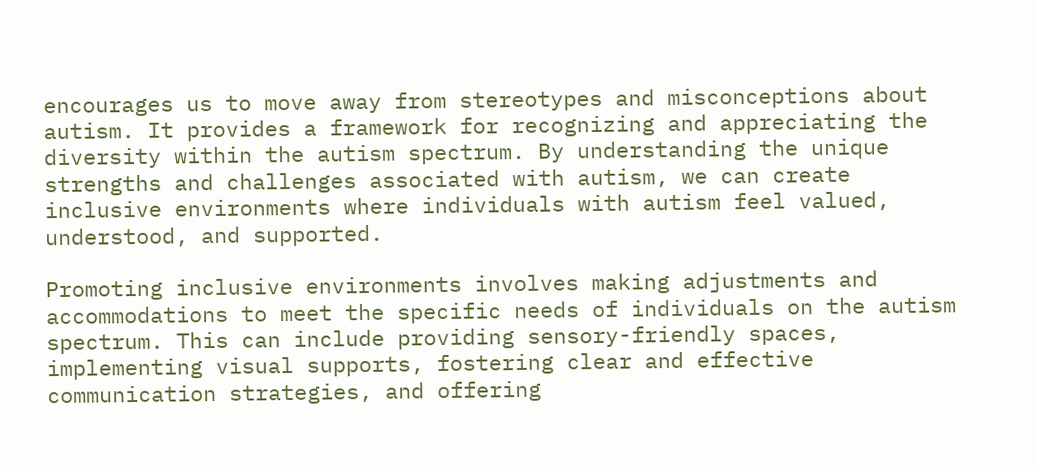encourages us to move away from stereotypes and misconceptions about autism. It provides a framework for recognizing and appreciating the diversity within the autism spectrum. By understanding the unique strengths and challenges associated with autism, we can create inclusive environments where individuals with autism feel valued, understood, and supported.

Promoting inclusive environments involves making adjustments and accommodations to meet the specific needs of individuals on the autism spectrum. This can include providing sensory-friendly spaces, implementing visual supports, fostering clear and effective communication strategies, and offering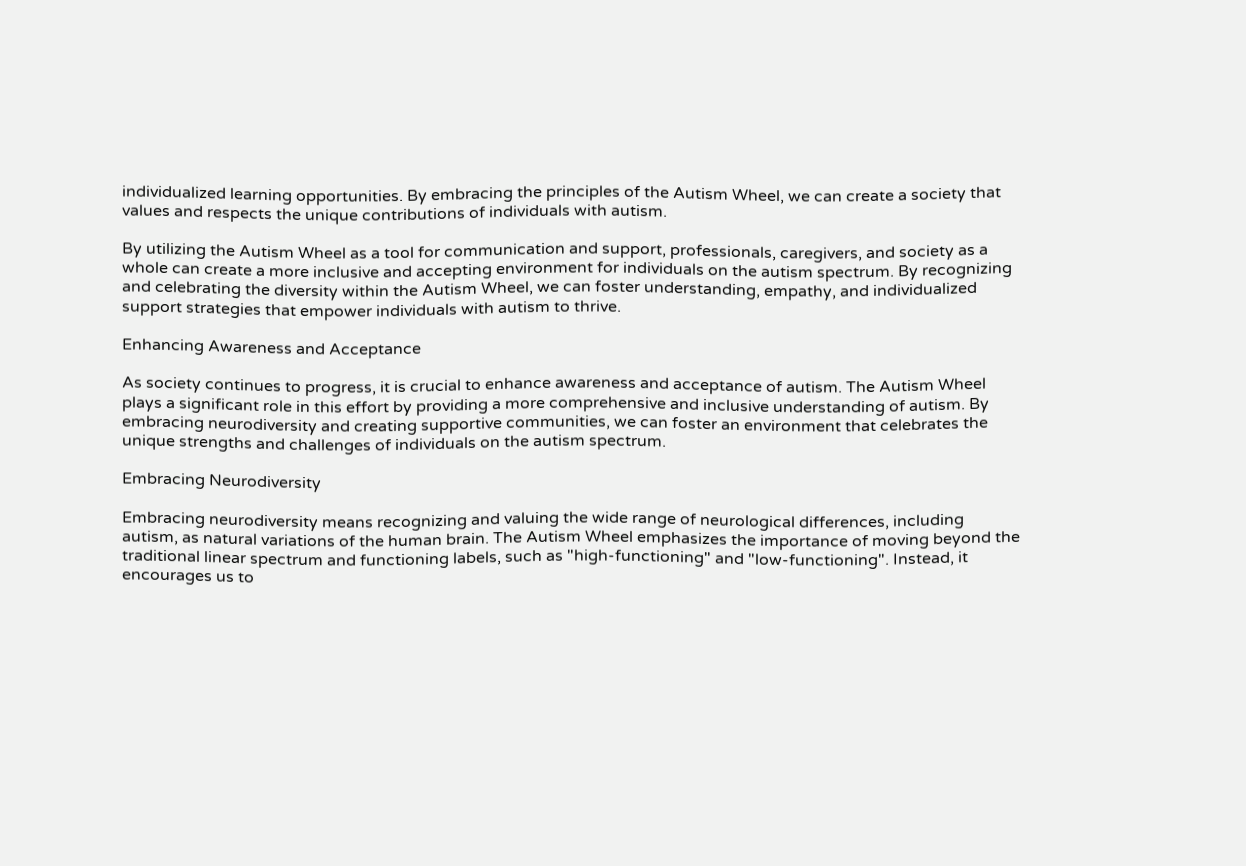individualized learning opportunities. By embracing the principles of the Autism Wheel, we can create a society that values and respects the unique contributions of individuals with autism.

By utilizing the Autism Wheel as a tool for communication and support, professionals, caregivers, and society as a whole can create a more inclusive and accepting environment for individuals on the autism spectrum. By recognizing and celebrating the diversity within the Autism Wheel, we can foster understanding, empathy, and individualized support strategies that empower individuals with autism to thrive.

Enhancing Awareness and Acceptance

As society continues to progress, it is crucial to enhance awareness and acceptance of autism. The Autism Wheel plays a significant role in this effort by providing a more comprehensive and inclusive understanding of autism. By embracing neurodiversity and creating supportive communities, we can foster an environment that celebrates the unique strengths and challenges of individuals on the autism spectrum.

Embracing Neurodiversity

Embracing neurodiversity means recognizing and valuing the wide range of neurological differences, including autism, as natural variations of the human brain. The Autism Wheel emphasizes the importance of moving beyond the traditional linear spectrum and functioning labels, such as "high-functioning" and "low-functioning". Instead, it encourages us to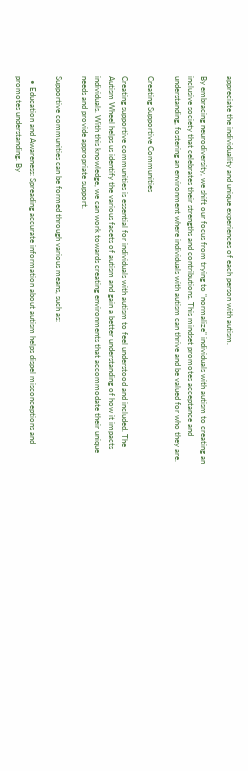appreciate the individuality and unique experiences of each person with autism.

By embracing neurodiversity, we shift our focus from trying to "normalize" individuals with autism to creating an inclusive society that celebrates their strengths and contributions. This mindset promotes acceptance and understanding, fostering an environment where individuals with autism can thrive and be valued for who they are.

Creating Supportive Communities

Creating supportive communities is essential for individuals with autism to feel understood and included. The Autism Wheel helps us identify the various facets of autism and gain a better understanding of how it impacts individuals. With this knowledge, we can work towards creating environments that accommodate their unique needs and provide appropriate support.

Supportive communities can be formed through various means, such as:

  • Education and Awareness: Spreading accurate information about autism helps dispel misconceptions and promotes understanding. By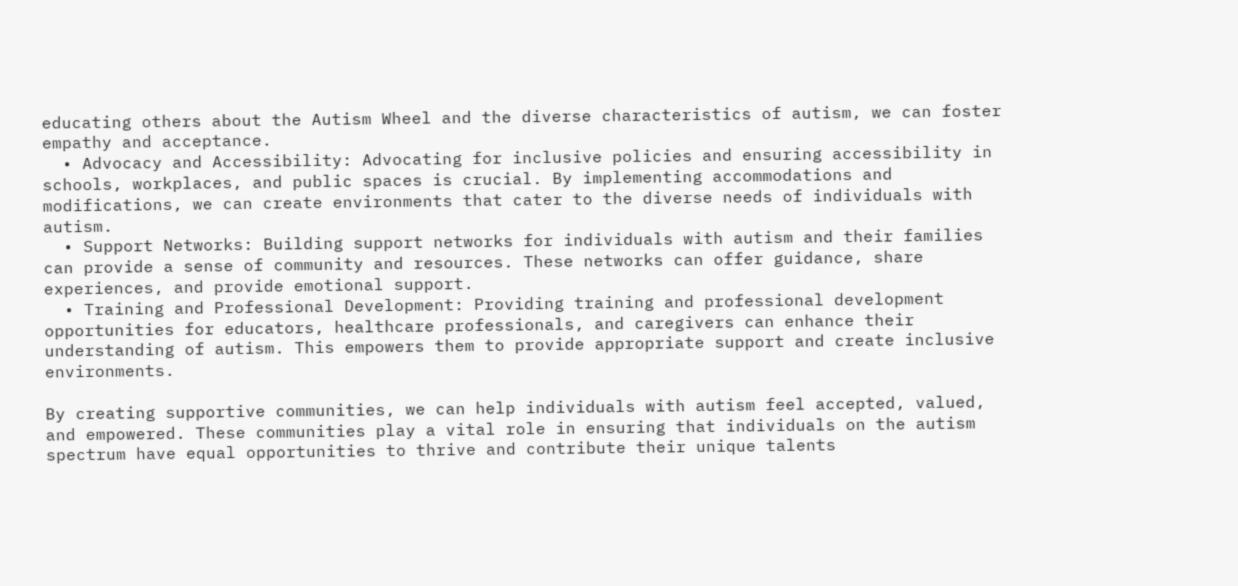educating others about the Autism Wheel and the diverse characteristics of autism, we can foster empathy and acceptance.
  • Advocacy and Accessibility: Advocating for inclusive policies and ensuring accessibility in schools, workplaces, and public spaces is crucial. By implementing accommodations and modifications, we can create environments that cater to the diverse needs of individuals with autism.
  • Support Networks: Building support networks for individuals with autism and their families can provide a sense of community and resources. These networks can offer guidance, share experiences, and provide emotional support.
  • Training and Professional Development: Providing training and professional development opportunities for educators, healthcare professionals, and caregivers can enhance their understanding of autism. This empowers them to provide appropriate support and create inclusive environments.

By creating supportive communities, we can help individuals with autism feel accepted, valued, and empowered. These communities play a vital role in ensuring that individuals on the autism spectrum have equal opportunities to thrive and contribute their unique talents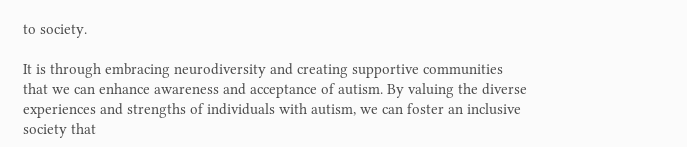to society.

It is through embracing neurodiversity and creating supportive communities that we can enhance awareness and acceptance of autism. By valuing the diverse experiences and strengths of individuals with autism, we can foster an inclusive society that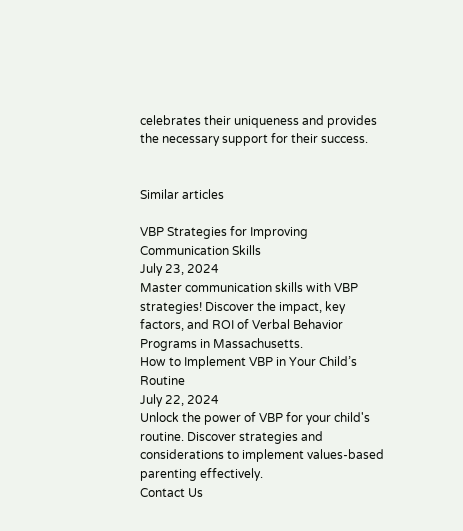celebrates their uniqueness and provides the necessary support for their success.


Similar articles

VBP Strategies for Improving Communication Skills
July 23, 2024
Master communication skills with VBP strategies! Discover the impact, key factors, and ROI of Verbal Behavior Programs in Massachusetts.
How to Implement VBP in Your Child’s Routine
July 22, 2024
Unlock the power of VBP for your child's routine. Discover strategies and considerations to implement values-based parenting effectively.
Contact Us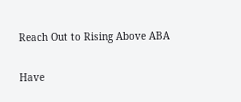Reach Out to Rising Above ABA

Have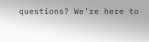questions? We’re here to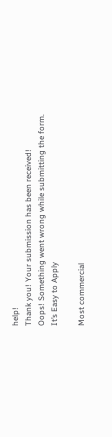help!
Thank you! Your submission has been received!
Oops! Something went wrong while submitting the form.
It’s Easy to Apply

Most commercial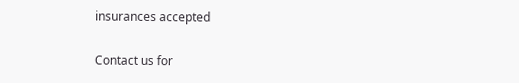insurances accepted

Contact us for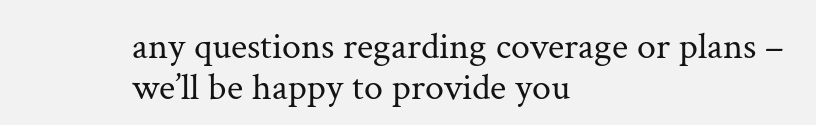any questions regarding coverage or plans – we’ll be happy to provide you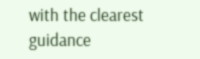with the clearest guidance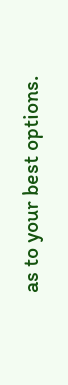as to your best options.